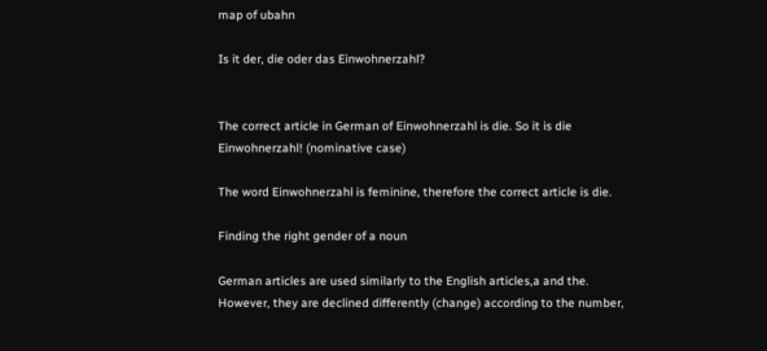map of ubahn

Is it der, die oder das Einwohnerzahl?


The correct article in German of Einwohnerzahl is die. So it is die Einwohnerzahl! (nominative case)

The word Einwohnerzahl is feminine, therefore the correct article is die.

Finding the right gender of a noun

German articles are used similarly to the English articles,a and the. However, they are declined differently (change) according to the number,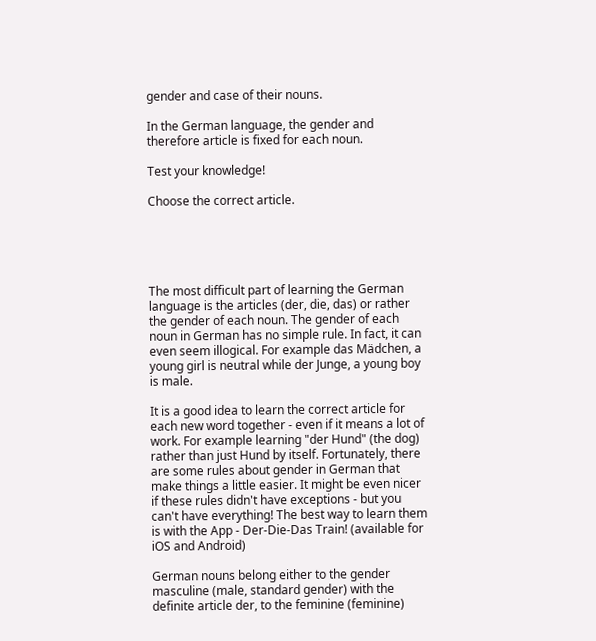gender and case of their nouns.

In the German language, the gender and therefore article is fixed for each noun.

Test your knowledge!

Choose the correct article.





The most difficult part of learning the German language is the articles (der, die, das) or rather the gender of each noun. The gender of each noun in German has no simple rule. In fact, it can even seem illogical. For example das Mädchen, a young girl is neutral while der Junge, a young boy is male.

It is a good idea to learn the correct article for each new word together - even if it means a lot of work. For example learning "der Hund" (the dog) rather than just Hund by itself. Fortunately, there are some rules about gender in German that make things a little easier. It might be even nicer if these rules didn't have exceptions - but you can't have everything! The best way to learn them is with the App - Der-Die-Das Train! (available for iOS and Android)

German nouns belong either to the gender masculine (male, standard gender) with the definite article der, to the feminine (feminine)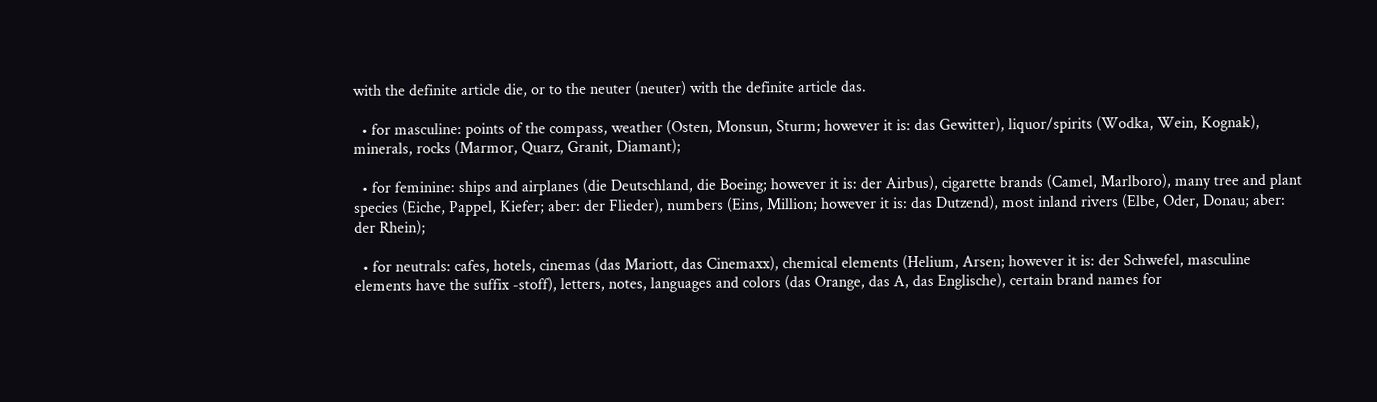with the definite article die, or to the neuter (neuter) with the definite article das.

  • for masculine: points of the compass, weather (Osten, Monsun, Sturm; however it is: das Gewitter), liquor/spirits (Wodka, Wein, Kognak), minerals, rocks (Marmor, Quarz, Granit, Diamant);

  • for feminine: ships and airplanes (die Deutschland, die Boeing; however it is: der Airbus), cigarette brands (Camel, Marlboro), many tree and plant species (Eiche, Pappel, Kiefer; aber: der Flieder), numbers (Eins, Million; however it is: das Dutzend), most inland rivers (Elbe, Oder, Donau; aber: der Rhein);

  • for neutrals: cafes, hotels, cinemas (das Mariott, das Cinemaxx), chemical elements (Helium, Arsen; however it is: der Schwefel, masculine elements have the suffix -stoff), letters, notes, languages and colors (das Orange, das A, das Englische), certain brand names for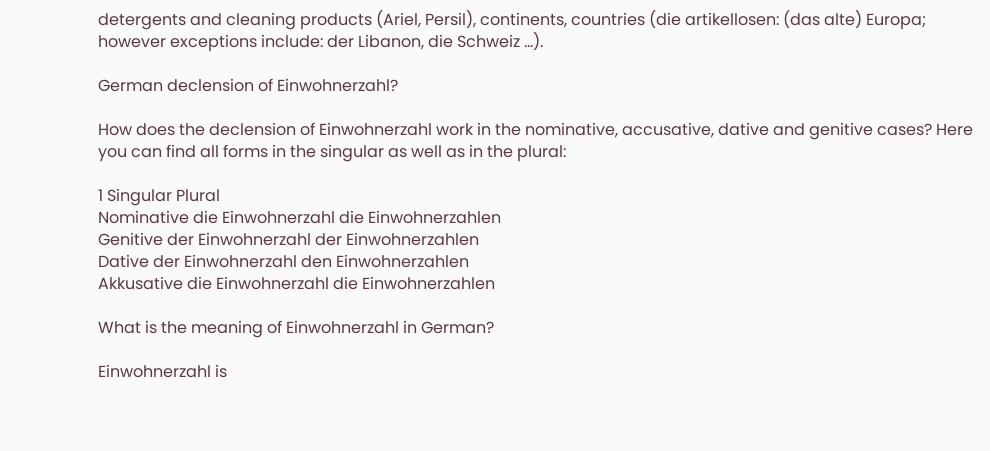detergents and cleaning products (Ariel, Persil), continents, countries (die artikellosen: (das alte) Europa; however exceptions include: der Libanon, die Schweiz …).

German declension of Einwohnerzahl?

How does the declension of Einwohnerzahl work in the nominative, accusative, dative and genitive cases? Here you can find all forms in the singular as well as in the plural:

1 Singular Plural
Nominative die Einwohnerzahl die Einwohnerzahlen
Genitive der Einwohnerzahl der Einwohnerzahlen
Dative der Einwohnerzahl den Einwohnerzahlen
Akkusative die Einwohnerzahl die Einwohnerzahlen

What is the meaning of Einwohnerzahl in German?

Einwohnerzahl is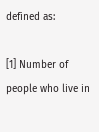defined as:

[1] Number of people who live in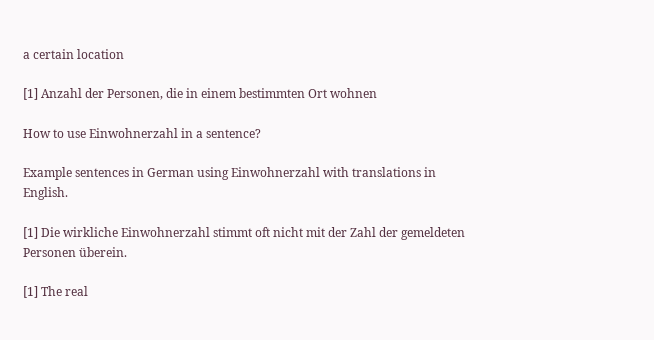a certain location

[1] Anzahl der Personen, die in einem bestimmten Ort wohnen

How to use Einwohnerzahl in a sentence?

Example sentences in German using Einwohnerzahl with translations in English.

[1] Die wirkliche Einwohnerzahl stimmt oft nicht mit der Zahl der gemeldeten Personen überein.

[1] The real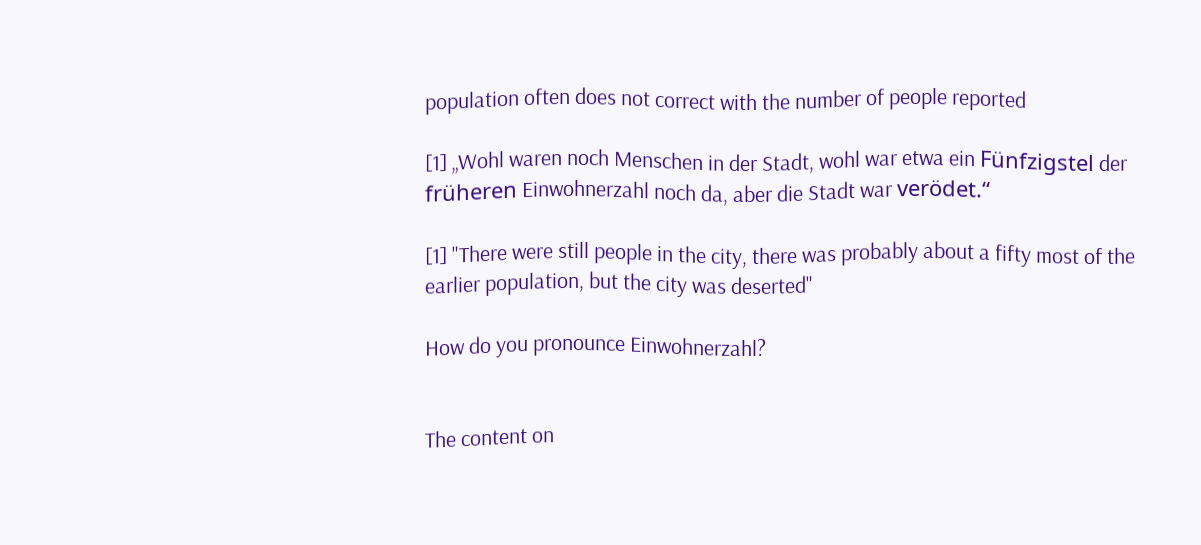population often does not correct with the number of people reported

[1] „Wohl waren noch Menschen in der Stadt, wohl war etwa ein Fünfzigstel der früheren Einwohnerzahl noch da, aber die Stadt war verödet.“

[1] "There were still people in the city, there was probably about a fifty most of the earlier population, but the city was deserted"

How do you pronounce Einwohnerzahl?


The content on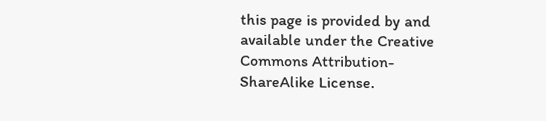this page is provided by and available under the Creative Commons Attribution-ShareAlike License.